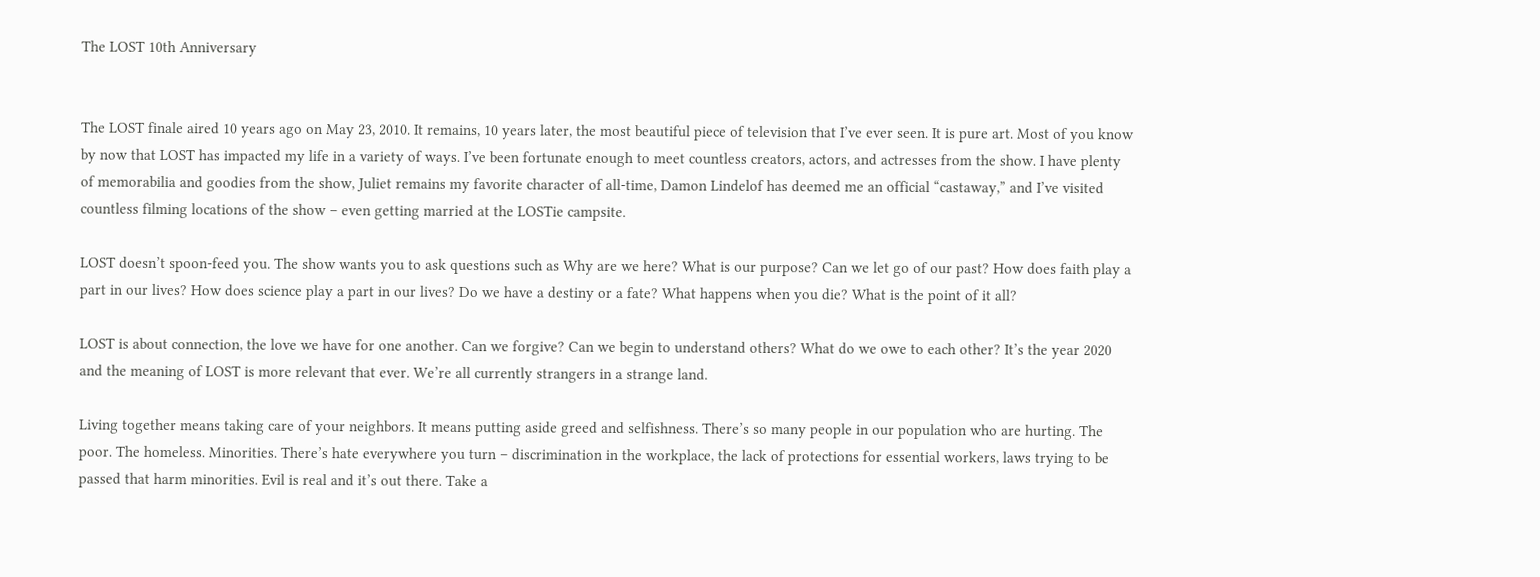The LOST 10th Anniversary


The LOST finale aired 10 years ago on May 23, 2010. It remains, 10 years later, the most beautiful piece of television that I’ve ever seen. It is pure art. Most of you know by now that LOST has impacted my life in a variety of ways. I’ve been fortunate enough to meet countless creators, actors, and actresses from the show. I have plenty of memorabilia and goodies from the show, Juliet remains my favorite character of all-time, Damon Lindelof has deemed me an official “castaway,” and I’ve visited countless filming locations of the show – even getting married at the LOSTie campsite.

LOST doesn’t spoon-feed you. The show wants you to ask questions such as Why are we here? What is our purpose? Can we let go of our past? How does faith play a part in our lives? How does science play a part in our lives? Do we have a destiny or a fate? What happens when you die? What is the point of it all?

LOST is about connection, the love we have for one another. Can we forgive? Can we begin to understand others? What do we owe to each other? It’s the year 2020 and the meaning of LOST is more relevant that ever. We’re all currently strangers in a strange land.

Living together means taking care of your neighbors. It means putting aside greed and selfishness. There’s so many people in our population who are hurting. The poor. The homeless. Minorities. There’s hate everywhere you turn – discrimination in the workplace, the lack of protections for essential workers, laws trying to be passed that harm minorities. Evil is real and it’s out there. Take a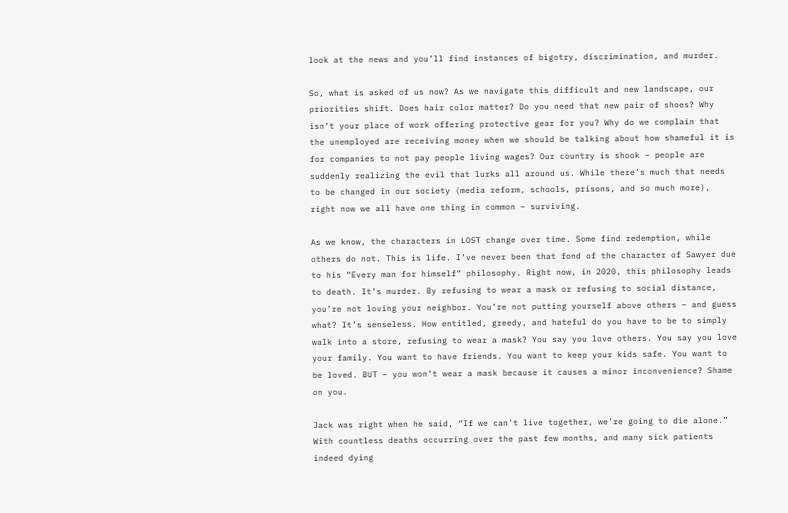look at the news and you’ll find instances of bigotry, discrimination, and murder.

So, what is asked of us now? As we navigate this difficult and new landscape, our priorities shift. Does hair color matter? Do you need that new pair of shoes? Why isn’t your place of work offering protective gear for you? Why do we complain that the unemployed are receiving money when we should be talking about how shameful it is for companies to not pay people living wages? Our country is shook – people are suddenly realizing the evil that lurks all around us. While there’s much that needs to be changed in our society (media reform, schools, prisons, and so much more), right now we all have one thing in common – surviving.

As we know, the characters in LOST change over time. Some find redemption, while others do not. This is life. I’ve never been that fond of the character of Sawyer due to his “Every man for himself” philosophy. Right now, in 2020, this philosophy leads to death. It’s murder. By refusing to wear a mask or refusing to social distance, you’re not loving your neighbor. You’re not putting yourself above others – and guess what? It’s senseless. How entitled, greedy, and hateful do you have to be to simply walk into a store, refusing to wear a mask? You say you love others. You say you love your family. You want to have friends. You want to keep your kids safe. You want to be loved. BUT – you won’t wear a mask because it causes a minor inconvenience? Shame on you.

Jack was right when he said, “If we can’t live together, we’re going to die alone.” With countless deaths occurring over the past few months, and many sick patients indeed dying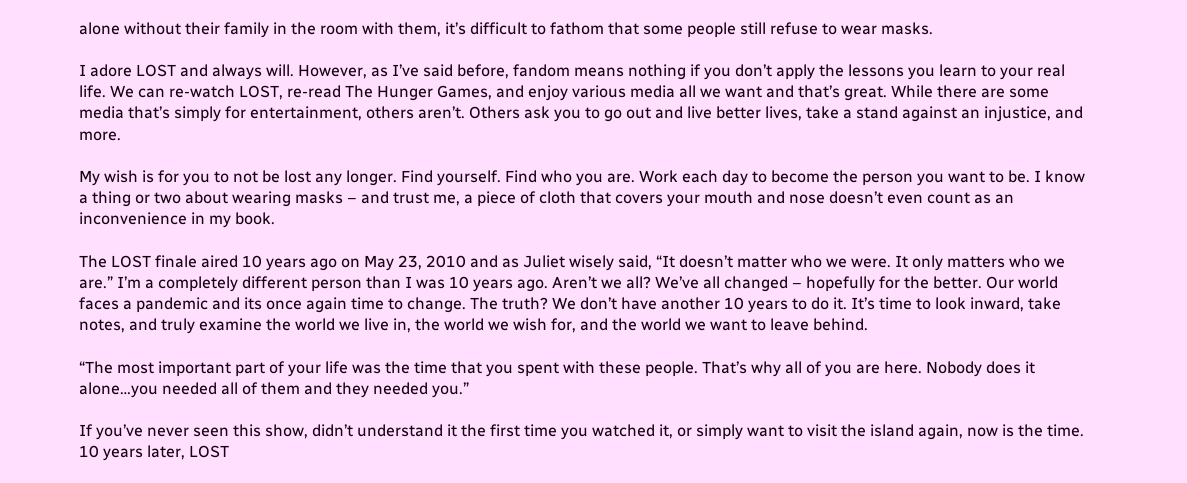alone without their family in the room with them, it’s difficult to fathom that some people still refuse to wear masks.

I adore LOST and always will. However, as I’ve said before, fandom means nothing if you don’t apply the lessons you learn to your real life. We can re-watch LOST, re-read The Hunger Games, and enjoy various media all we want and that’s great. While there are some media that’s simply for entertainment, others aren’t. Others ask you to go out and live better lives, take a stand against an injustice, and more.

My wish is for you to not be lost any longer. Find yourself. Find who you are. Work each day to become the person you want to be. I know a thing or two about wearing masks – and trust me, a piece of cloth that covers your mouth and nose doesn’t even count as an inconvenience in my book.

The LOST finale aired 10 years ago on May 23, 2010 and as Juliet wisely said, “It doesn’t matter who we were. It only matters who we are.” I’m a completely different person than I was 10 years ago. Aren’t we all? We’ve all changed – hopefully for the better. Our world faces a pandemic and its once again time to change. The truth? We don’t have another 10 years to do it. It’s time to look inward, take notes, and truly examine the world we live in, the world we wish for, and the world we want to leave behind.

“The most important part of your life was the time that you spent with these people. That’s why all of you are here. Nobody does it alone…you needed all of them and they needed you.”

If you’ve never seen this show, didn’t understand it the first time you watched it, or simply want to visit the island again, now is the time. 10 years later, LOST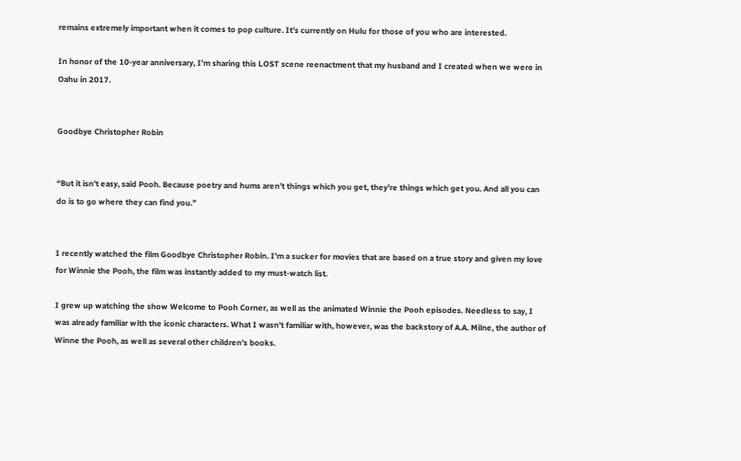remains extremely important when it comes to pop culture. It’s currently on Hulu for those of you who are interested.

In honor of the 10-year anniversary, I’m sharing this LOST scene reenactment that my husband and I created when we were in Oahu in 2017.


Goodbye Christopher Robin


“But it isn’t easy, said Pooh. Because poetry and hums aren’t things which you get, they’re things which get you. And all you can do is to go where they can find you.”


I recently watched the film Goodbye Christopher Robin. I’m a sucker for movies that are based on a true story and given my love for Winnie the Pooh, the film was instantly added to my must-watch list.

I grew up watching the show Welcome to Pooh Corner, as well as the animated Winnie the Pooh episodes. Needless to say, I was already familiar with the iconic characters. What I wasn’t familiar with, however, was the backstory of A.A. Milne, the author of Winne the Pooh, as well as several other children’s books.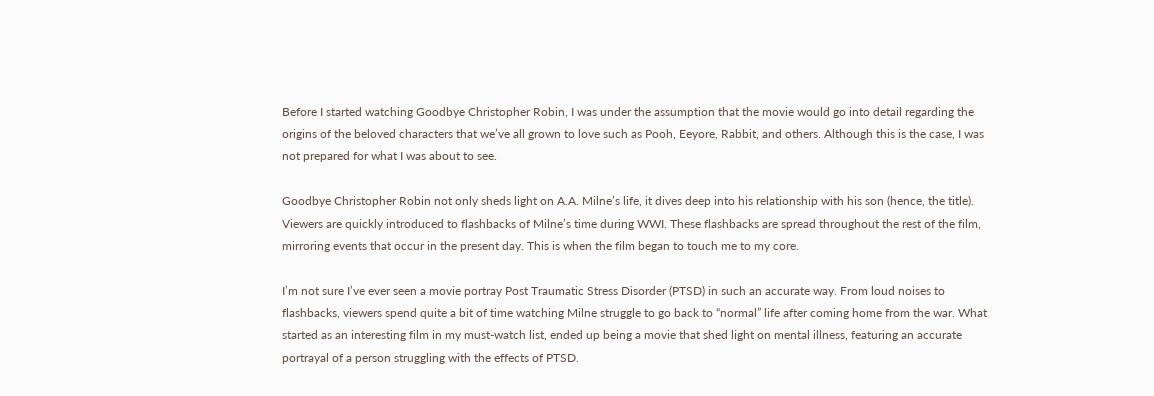Before I started watching Goodbye Christopher Robin, I was under the assumption that the movie would go into detail regarding the origins of the beloved characters that we’ve all grown to love such as Pooh, Eeyore, Rabbit, and others. Although this is the case, I was not prepared for what I was about to see.

Goodbye Christopher Robin not only sheds light on A.A. Milne’s life, it dives deep into his relationship with his son (hence, the title). Viewers are quickly introduced to flashbacks of Milne’s time during WWI. These flashbacks are spread throughout the rest of the film, mirroring events that occur in the present day. This is when the film began to touch me to my core.

I’m not sure I’ve ever seen a movie portray Post Traumatic Stress Disorder (PTSD) in such an accurate way. From loud noises to flashbacks, viewers spend quite a bit of time watching Milne struggle to go back to “normal” life after coming home from the war. What started as an interesting film in my must-watch list, ended up being a movie that shed light on mental illness, featuring an accurate portrayal of a person struggling with the effects of PTSD.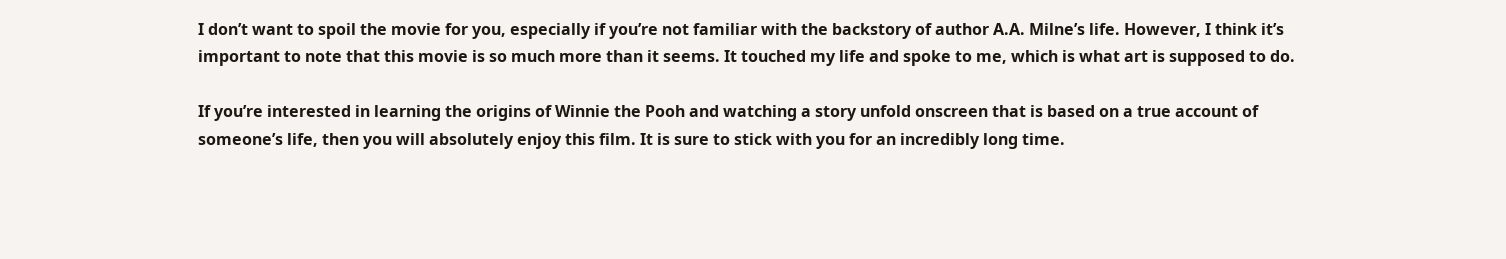I don’t want to spoil the movie for you, especially if you’re not familiar with the backstory of author A.A. Milne’s life. However, I think it’s important to note that this movie is so much more than it seems. It touched my life and spoke to me, which is what art is supposed to do.

If you’re interested in learning the origins of Winnie the Pooh and watching a story unfold onscreen that is based on a true account of someone’s life, then you will absolutely enjoy this film. It is sure to stick with you for an incredibly long time.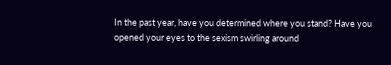In the past year, have you determined where you stand? Have you opened your eyes to the sexism swirling around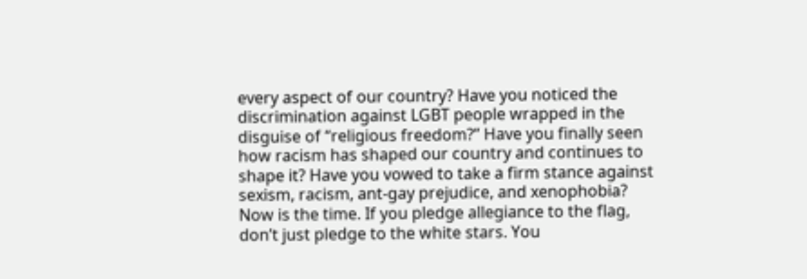every aspect of our country? Have you noticed the discrimination against LGBT people wrapped in the disguise of “religious freedom?” Have you finally seen how racism has shaped our country and continues to shape it? Have you vowed to take a firm stance against sexism, racism, ant-gay prejudice, and xenophobia? Now is the time. If you pledge allegiance to the flag, don’t just pledge to the white stars. You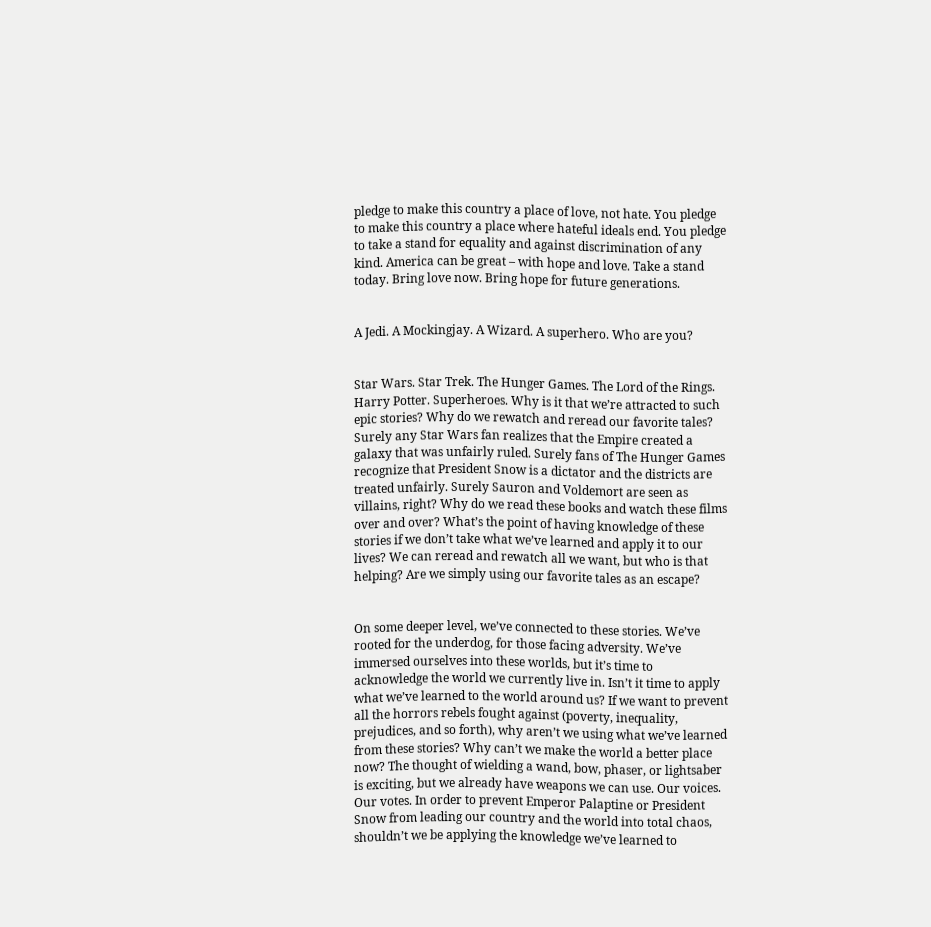pledge to make this country a place of love, not hate. You pledge to make this country a place where hateful ideals end. You pledge to take a stand for equality and against discrimination of any kind. America can be great – with hope and love. Take a stand today. Bring love now. Bring hope for future generations.


A Jedi. A Mockingjay. A Wizard. A superhero. Who are you?


Star Wars. Star Trek. The Hunger Games. The Lord of the Rings. Harry Potter. Superheroes. Why is it that we’re attracted to such epic stories? Why do we rewatch and reread our favorite tales? Surely any Star Wars fan realizes that the Empire created a galaxy that was unfairly ruled. Surely fans of The Hunger Games recognize that President Snow is a dictator and the districts are treated unfairly. Surely Sauron and Voldemort are seen as villains, right? Why do we read these books and watch these films over and over? What’s the point of having knowledge of these stories if we don’t take what we’ve learned and apply it to our lives? We can reread and rewatch all we want, but who is that helping? Are we simply using our favorite tales as an escape?


On some deeper level, we’ve connected to these stories. We’ve rooted for the underdog, for those facing adversity. We’ve immersed ourselves into these worlds, but it’s time to acknowledge the world we currently live in. Isn’t it time to apply what we’ve learned to the world around us? If we want to prevent all the horrors rebels fought against (poverty, inequality, prejudices, and so forth), why aren’t we using what we’ve learned from these stories? Why can’t we make the world a better place now? The thought of wielding a wand, bow, phaser, or lightsaber is exciting, but we already have weapons we can use. Our voices. Our votes. In order to prevent Emperor Palaptine or President Snow from leading our country and the world into total chaos, shouldn’t we be applying the knowledge we’ve learned to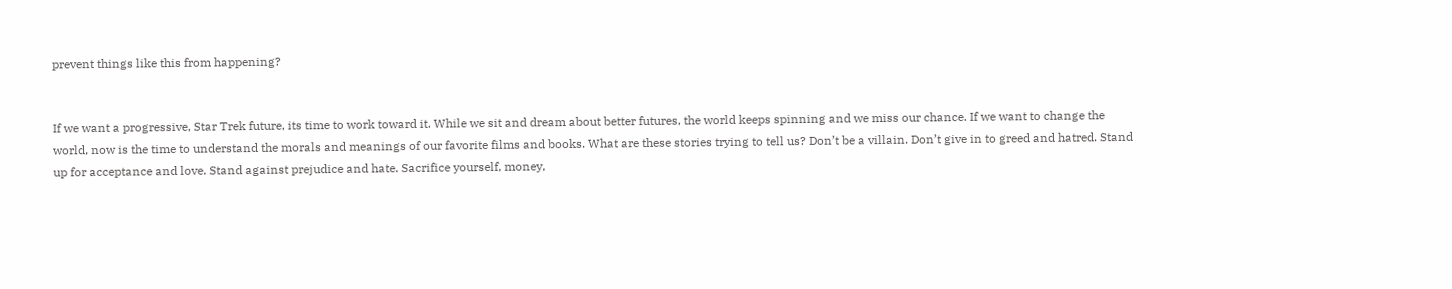prevent things like this from happening?


If we want a progressive, Star Trek future, its time to work toward it. While we sit and dream about better futures, the world keeps spinning and we miss our chance. If we want to change the world, now is the time to understand the morals and meanings of our favorite films and books. What are these stories trying to tell us? Don’t be a villain. Don’t give in to greed and hatred. Stand up for acceptance and love. Stand against prejudice and hate. Sacrifice yourself, money,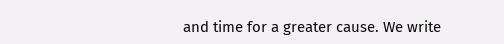and time for a greater cause. We write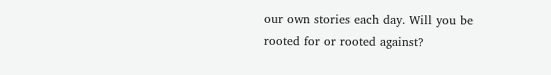our own stories each day. Will you be rooted for or rooted against?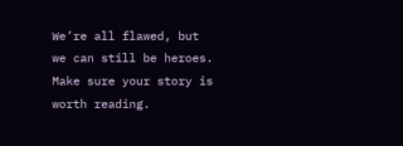We’re all flawed, but we can still be heroes. Make sure your story is worth reading.